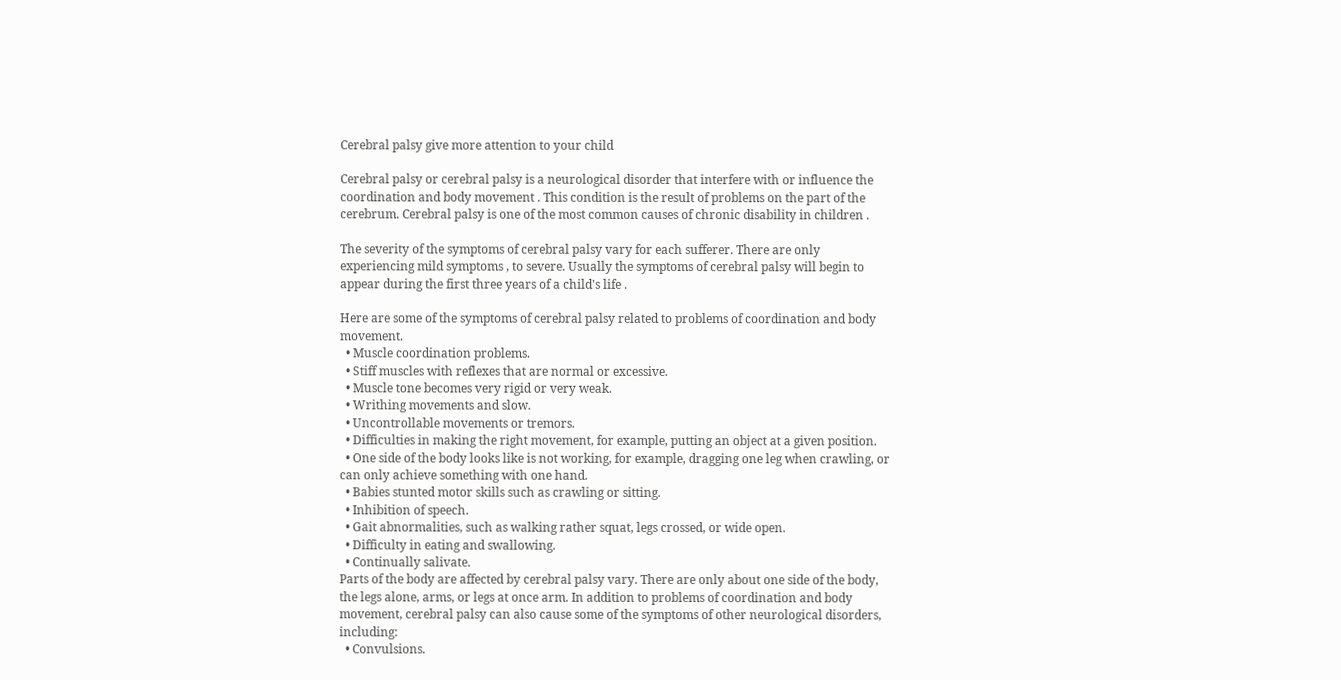Cerebral palsy give more attention to your child

Cerebral palsy or cerebral palsy is a neurological disorder that interfere with or influence the coordination and body movement . This condition is the result of problems on the part of the cerebrum. Cerebral palsy is one of the most common causes of chronic disability in children .

The severity of the symptoms of cerebral palsy vary for each sufferer. There are only experiencing mild symptoms , to severe. Usually the symptoms of cerebral palsy will begin to appear during the first three years of a child's life .

Here are some of the symptoms of cerebral palsy related to problems of coordination and body movement.
  • Muscle coordination problems.
  • Stiff muscles with reflexes that are normal or excessive.
  • Muscle tone becomes very rigid or very weak.
  • Writhing movements and slow.
  • Uncontrollable movements or tremors.
  • Difficulties in making the right movement, for example, putting an object at a given position.
  • One side of the body looks like is not working, for example, dragging one leg when crawling, or can only achieve something with one hand.
  • Babies stunted motor skills such as crawling or sitting.
  • Inhibition of speech.
  • Gait abnormalities, such as walking rather squat, legs crossed, or wide open.
  • Difficulty in eating and swallowing.
  • Continually salivate.
Parts of the body are affected by cerebral palsy vary. There are only about one side of the body, the legs alone, arms, or legs at once arm. In addition to problems of coordination and body movement, cerebral palsy can also cause some of the symptoms of other neurological disorders, including:
  • Convulsions.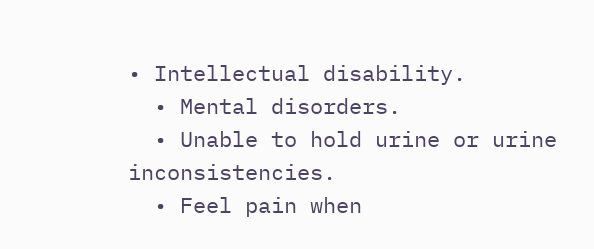• Intellectual disability.
  • Mental disorders.
  • Unable to hold urine or urine inconsistencies.
  • Feel pain when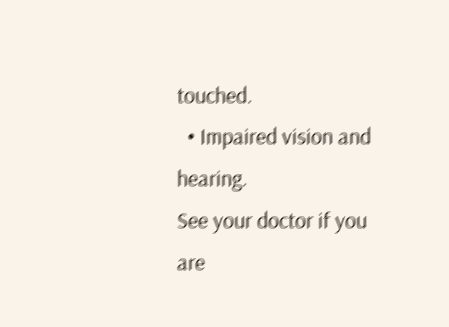touched.
  • Impaired vision and hearing.
See your doctor if you are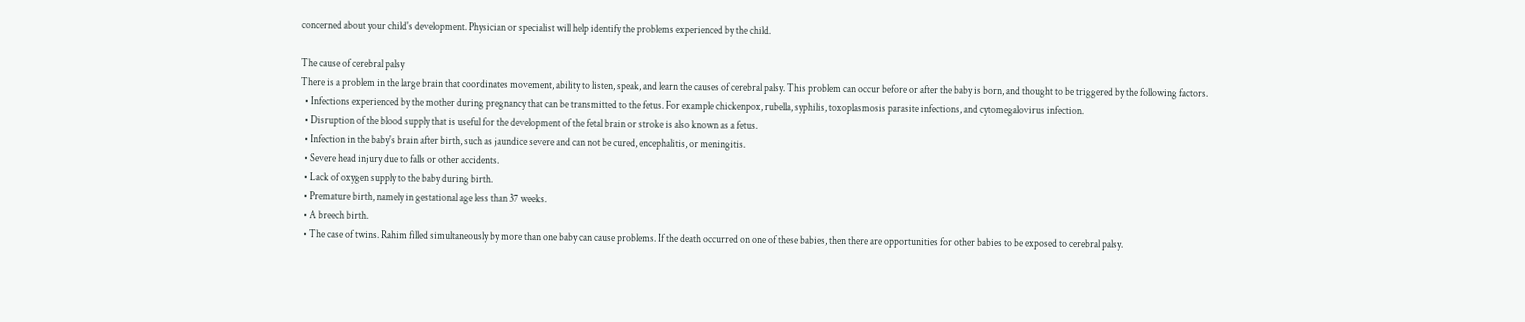concerned about your child's development. Physician or specialist will help identify the problems experienced by the child.

The cause of cerebral palsy
There is a problem in the large brain that coordinates movement, ability to listen, speak, and learn the causes of cerebral palsy. This problem can occur before or after the baby is born, and thought to be triggered by the following factors.
  • Infections experienced by the mother during pregnancy that can be transmitted to the fetus. For example chickenpox, rubella, syphilis, toxoplasmosis parasite infections, and cytomegalovirus infection.
  • Disruption of the blood supply that is useful for the development of the fetal brain or stroke is also known as a fetus.
  • Infection in the baby's brain after birth, such as jaundice severe and can not be cured, encephalitis, or meningitis.
  • Severe head injury due to falls or other accidents.
  • Lack of oxygen supply to the baby during birth.
  • Premature birth, namely in gestational age less than 37 weeks.
  • A breech birth.
  • The case of twins. Rahim filled simultaneously by more than one baby can cause problems. If the death occurred on one of these babies, then there are opportunities for other babies to be exposed to cerebral palsy.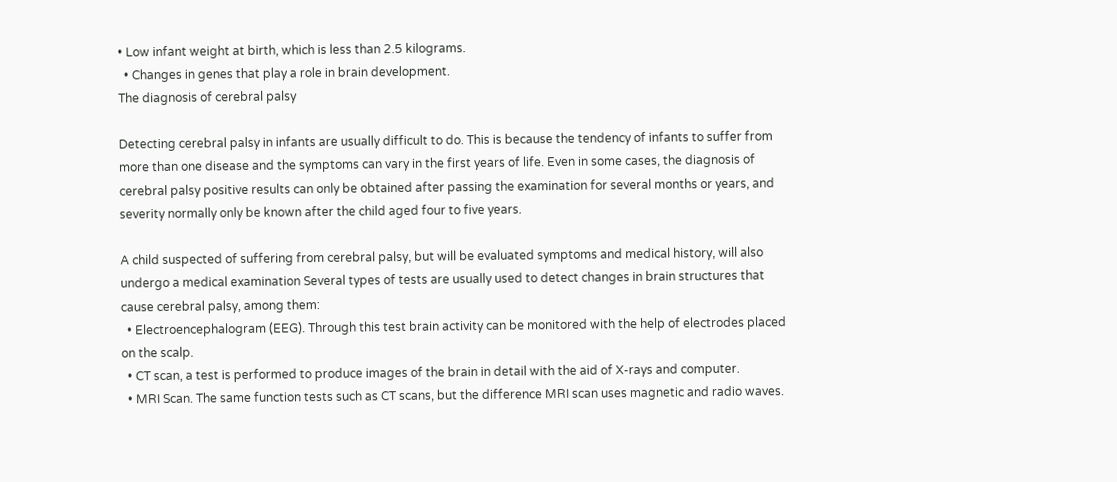• Low infant weight at birth, which is less than 2.5 kilograms.
  • Changes in genes that play a role in brain development.
The diagnosis of cerebral palsy

Detecting cerebral palsy in infants are usually difficult to do. This is because the tendency of infants to suffer from more than one disease and the symptoms can vary in the first years of life. Even in some cases, the diagnosis of cerebral palsy positive results can only be obtained after passing the examination for several months or years, and severity normally only be known after the child aged four to five years.

A child suspected of suffering from cerebral palsy, but will be evaluated symptoms and medical history, will also undergo a medical examination Several types of tests are usually used to detect changes in brain structures that cause cerebral palsy, among them:
  • Electroencephalogram (EEG). Through this test brain activity can be monitored with the help of electrodes placed on the scalp.
  • CT scan, a test is performed to produce images of the brain in detail with the aid of X-rays and computer.
  • MRI Scan. The same function tests such as CT scans, but the difference MRI scan uses magnetic and radio waves.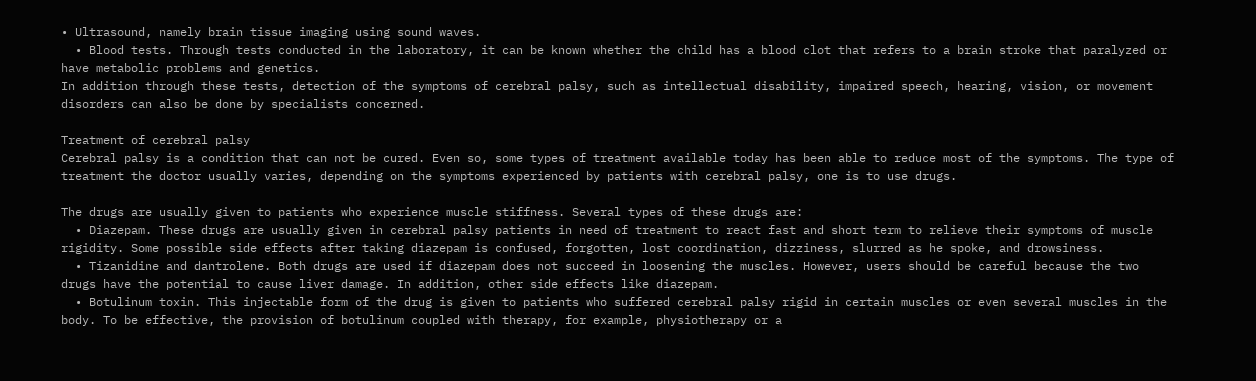• Ultrasound, namely brain tissue imaging using sound waves.
  • Blood tests. Through tests conducted in the laboratory, it can be known whether the child has a blood clot that refers to a brain stroke that paralyzed or have metabolic problems and genetics.
In addition through these tests, detection of the symptoms of cerebral palsy, such as intellectual disability, impaired speech, hearing, vision, or movement disorders can also be done by specialists concerned.

Treatment of cerebral palsy
Cerebral palsy is a condition that can not be cured. Even so, some types of treatment available today has been able to reduce most of the symptoms. The type of treatment the doctor usually varies, depending on the symptoms experienced by patients with cerebral palsy, one is to use drugs.

The drugs are usually given to patients who experience muscle stiffness. Several types of these drugs are:
  • Diazepam. These drugs are usually given in cerebral palsy patients in need of treatment to react fast and short term to relieve their symptoms of muscle rigidity. Some possible side effects after taking diazepam is confused, forgotten, lost coordination, dizziness, slurred as he spoke, and drowsiness.
  • Tizanidine and dantrolene. Both drugs are used if diazepam does not succeed in loosening the muscles. However, users should be careful because the two drugs have the potential to cause liver damage. In addition, other side effects like diazepam.
  • Botulinum toxin. This injectable form of the drug is given to patients who suffered cerebral palsy rigid in certain muscles or even several muscles in the body. To be effective, the provision of botulinum coupled with therapy, for example, physiotherapy or a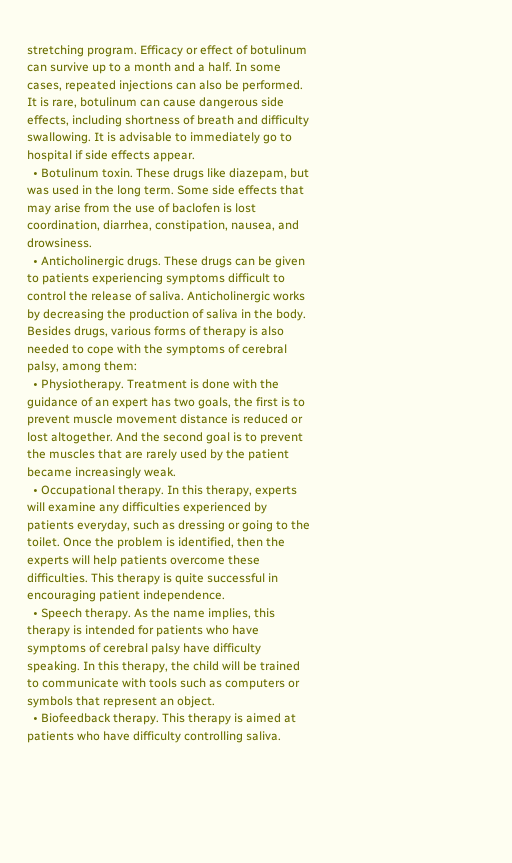stretching program. Efficacy or effect of botulinum can survive up to a month and a half. In some cases, repeated injections can also be performed. It is rare, botulinum can cause dangerous side effects, including shortness of breath and difficulty swallowing. It is advisable to immediately go to hospital if side effects appear.
  • Botulinum toxin. These drugs like diazepam, but was used in the long term. Some side effects that may arise from the use of baclofen is lost coordination, diarrhea, constipation, nausea, and drowsiness.
  • Anticholinergic drugs. These drugs can be given to patients experiencing symptoms difficult to control the release of saliva. Anticholinergic works by decreasing the production of saliva in the body.
Besides drugs, various forms of therapy is also needed to cope with the symptoms of cerebral palsy, among them:
  • Physiotherapy. Treatment is done with the guidance of an expert has two goals, the first is to prevent muscle movement distance is reduced or lost altogether. And the second goal is to prevent the muscles that are rarely used by the patient became increasingly weak.
  • Occupational therapy. In this therapy, experts will examine any difficulties experienced by patients everyday, such as dressing or going to the toilet. Once the problem is identified, then the experts will help patients overcome these difficulties. This therapy is quite successful in encouraging patient independence.
  • Speech therapy. As the name implies, this therapy is intended for patients who have symptoms of cerebral palsy have difficulty speaking. In this therapy, the child will be trained to communicate with tools such as computers or symbols that represent an object.
  • Biofeedback therapy. This therapy is aimed at patients who have difficulty controlling saliva.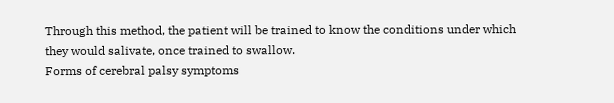Through this method, the patient will be trained to know the conditions under which they would salivate, once trained to swallow.
Forms of cerebral palsy symptoms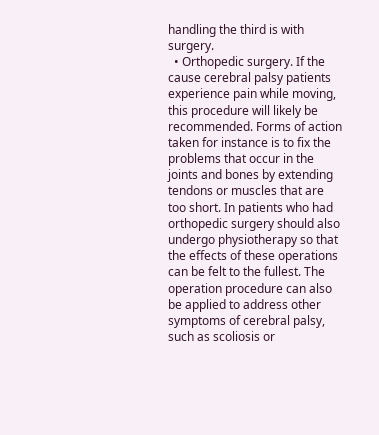handling the third is with surgery.
  • Orthopedic surgery. If the cause cerebral palsy patients experience pain while moving, this procedure will likely be recommended. Forms of action taken for instance is to fix the problems that occur in the joints and bones by extending tendons or muscles that are too short. In patients who had orthopedic surgery should also undergo physiotherapy so that the effects of these operations can be felt to the fullest. The operation procedure can also be applied to address other symptoms of cerebral palsy, such as scoliosis or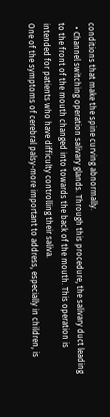conditions that make the spine curving abnormally.
  • Channel switching operation salivary glands. Through this procedure, the salivary duct leading to the front of the mouth changed into towards the back of the mouth. This operation is intended for patients who have difficulty controlling their saliva.
One of the symptoms of cerebral palsy-more important to address, especially in children, is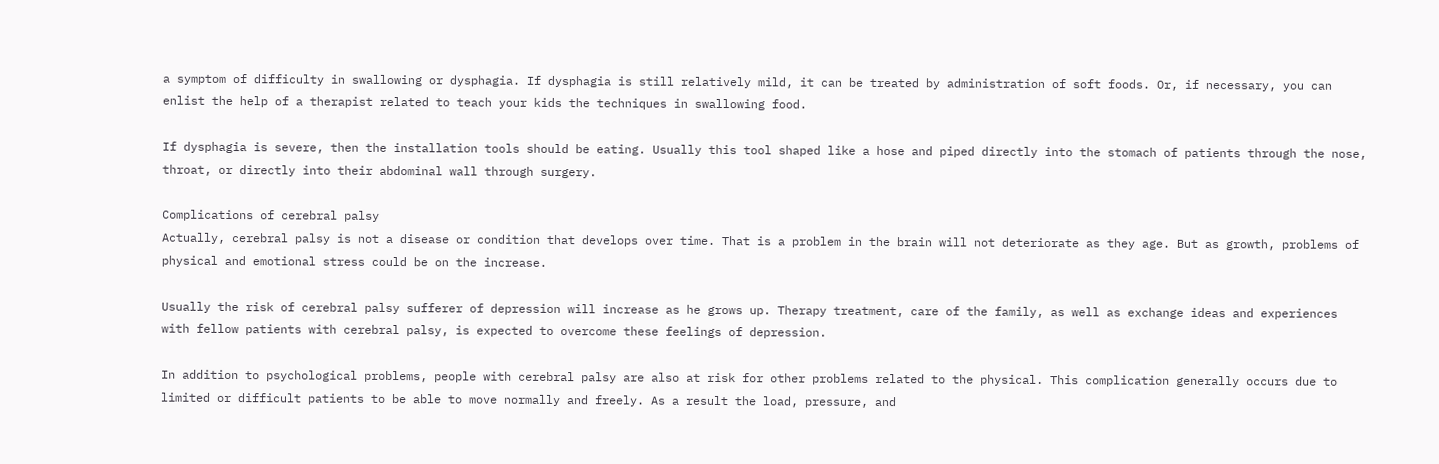a symptom of difficulty in swallowing or dysphagia. If dysphagia is still relatively mild, it can be treated by administration of soft foods. Or, if necessary, you can enlist the help of a therapist related to teach your kids the techniques in swallowing food.

If dysphagia is severe, then the installation tools should be eating. Usually this tool shaped like a hose and piped directly into the stomach of patients through the nose, throat, or directly into their abdominal wall through surgery.

Complications of cerebral palsy
Actually, cerebral palsy is not a disease or condition that develops over time. That is a problem in the brain will not deteriorate as they age. But as growth, problems of physical and emotional stress could be on the increase.

Usually the risk of cerebral palsy sufferer of depression will increase as he grows up. Therapy treatment, care of the family, as well as exchange ideas and experiences with fellow patients with cerebral palsy, is expected to overcome these feelings of depression.

In addition to psychological problems, people with cerebral palsy are also at risk for other problems related to the physical. This complication generally occurs due to limited or difficult patients to be able to move normally and freely. As a result the load, pressure, and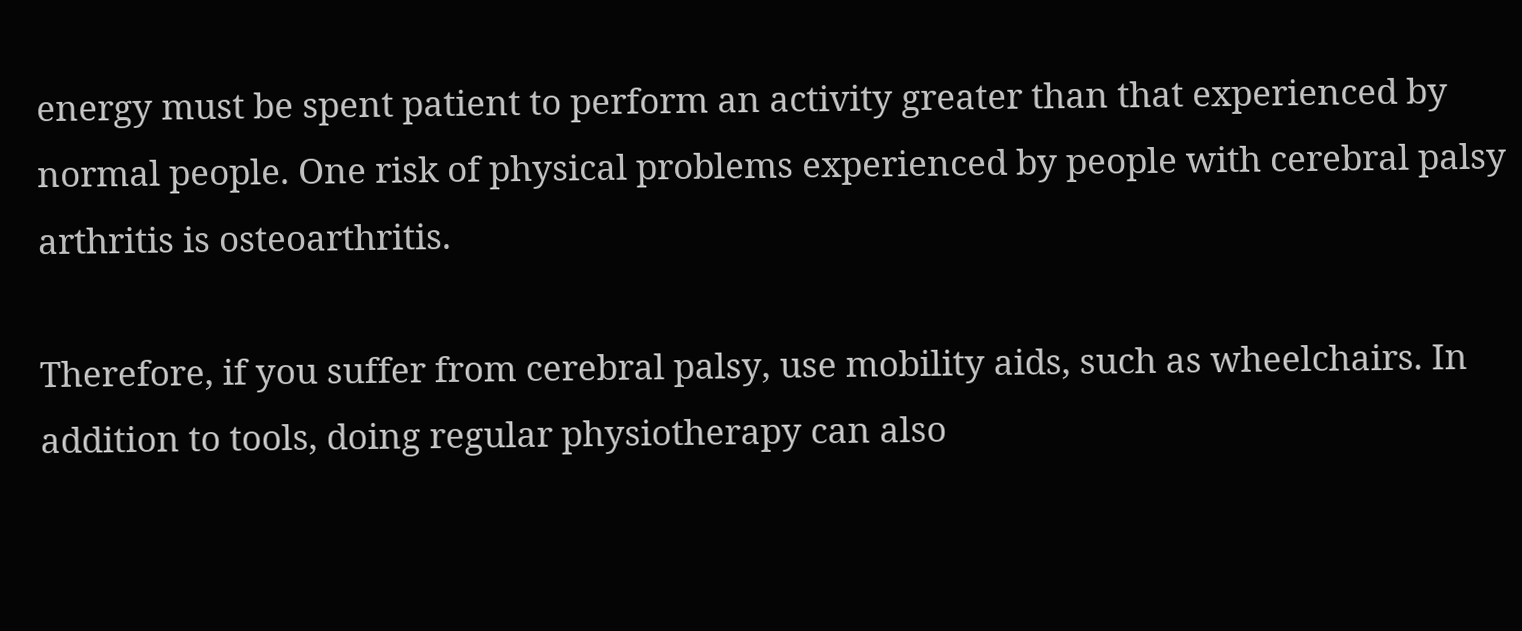energy must be spent patient to perform an activity greater than that experienced by normal people. One risk of physical problems experienced by people with cerebral palsy arthritis is osteoarthritis.

Therefore, if you suffer from cerebral palsy, use mobility aids, such as wheelchairs. In addition to tools, doing regular physiotherapy can also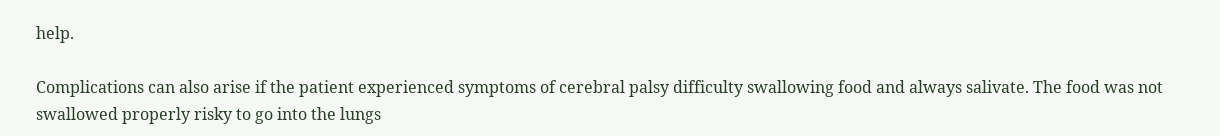help.

Complications can also arise if the patient experienced symptoms of cerebral palsy difficulty swallowing food and always salivate. The food was not swallowed properly risky to go into the lungs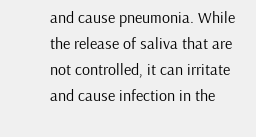and cause pneumonia. While the release of saliva that are not controlled, it can irritate and cause infection in the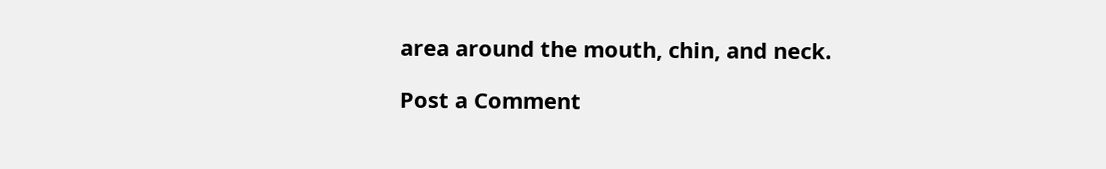area around the mouth, chin, and neck.

Post a Comment